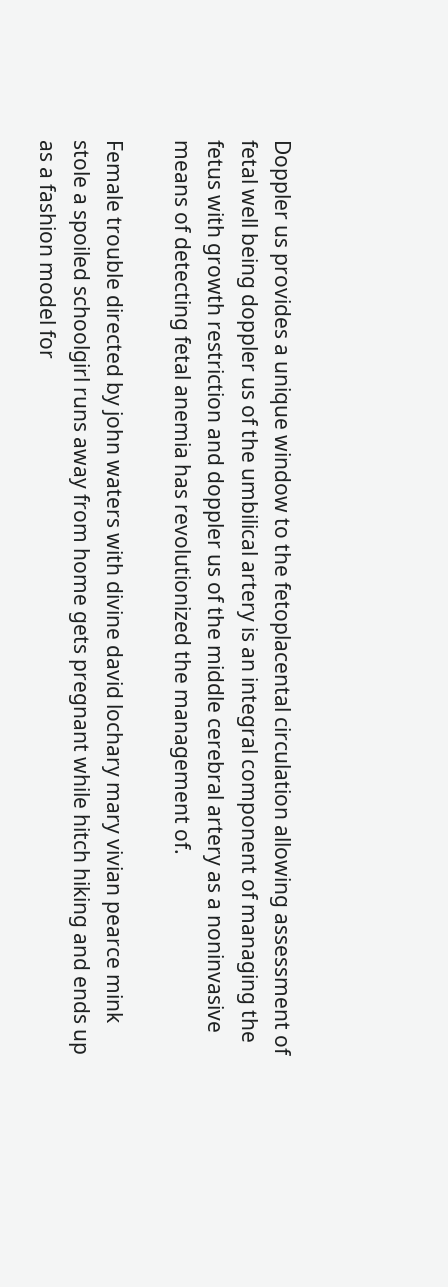Doppler us provides a unique window to the fetoplacental circulation allowing assessment of fetal well being doppler us of the umbilical artery is an integral component of managing the fetus with growth restriction and doppler us of the middle cerebral artery as a noninvasive means of detecting fetal anemia has revolutionized the management of.

Female trouble directed by john waters with divine david lochary mary vivian pearce mink stole a spoiled schoolgirl runs away from home gets pregnant while hitch hiking and ends up as a fashion model for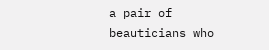a pair of beauticians who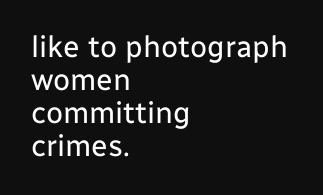like to photograph women committing crimes.